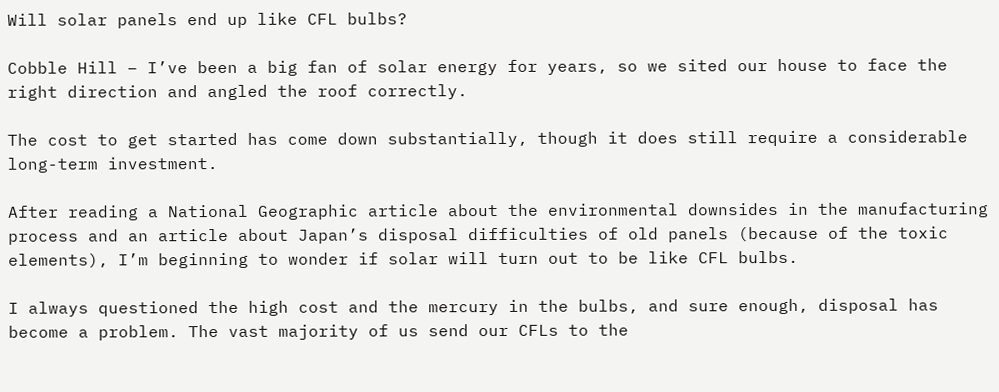Will solar panels end up like CFL bulbs?

Cobble Hill – I’ve been a big fan of solar energy for years, so we sited our house to face the right direction and angled the roof correctly.

The cost to get started has come down substantially, though it does still require a considerable long-term investment.

After reading a National Geographic article about the environmental downsides in the manufacturing process and an article about Japan’s disposal difficulties of old panels (because of the toxic elements), I’m beginning to wonder if solar will turn out to be like CFL bulbs.

I always questioned the high cost and the mercury in the bulbs, and sure enough, disposal has become a problem. The vast majority of us send our CFLs to the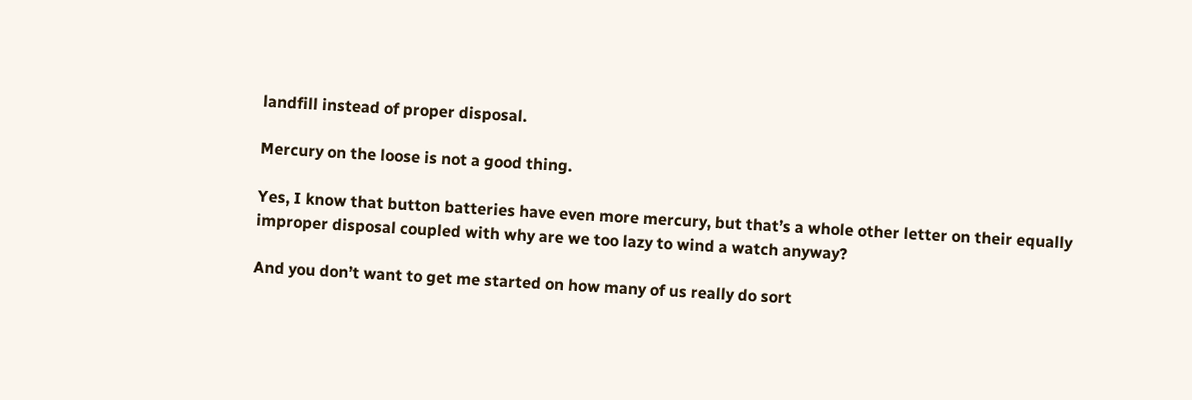landfill instead of proper disposal.

Mercury on the loose is not a good thing.

Yes, I know that button batteries have even more mercury, but that’s a whole other letter on their equally improper disposal coupled with why are we too lazy to wind a watch anyway?

And you don’t want to get me started on how many of us really do sort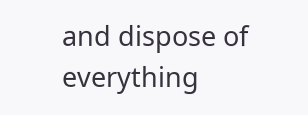and dispose of everything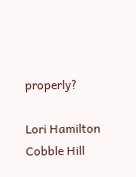properly?

Lori Hamilton Cobble Hill